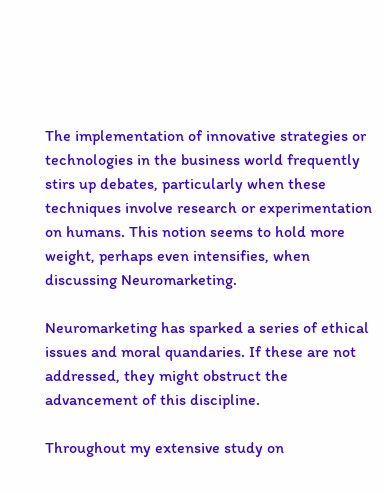The implementation of innovative strategies or technologies in the business world frequently stirs up debates, particularly when these techniques involve research or experimentation on humans. This notion seems to hold more weight, perhaps even intensifies, when discussing Neuromarketing.

Neuromarketing has sparked a series of ethical issues and moral quandaries. If these are not addressed, they might obstruct the advancement of this discipline.

Throughout my extensive study on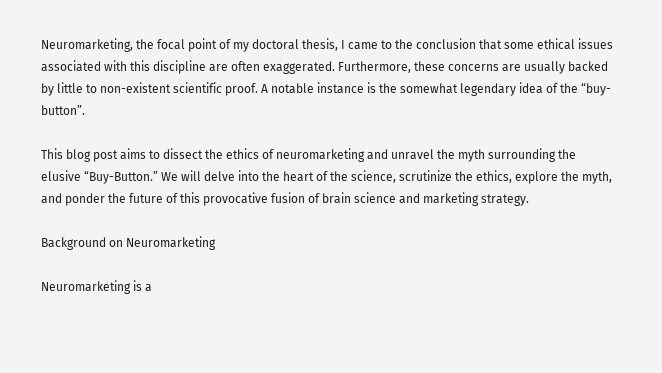Neuromarketing, the focal point of my doctoral thesis, I came to the conclusion that some ethical issues associated with this discipline are often exaggerated. Furthermore, these concerns are usually backed by little to non-existent scientific proof. A notable instance is the somewhat legendary idea of the “buy-button”.

This blog post aims to dissect the ethics of neuromarketing and unravel the myth surrounding the elusive “Buy-Button.” We will delve into the heart of the science, scrutinize the ethics, explore the myth, and ponder the future of this provocative fusion of brain science and marketing strategy.

Background on Neuromarketing

Neuromarketing is a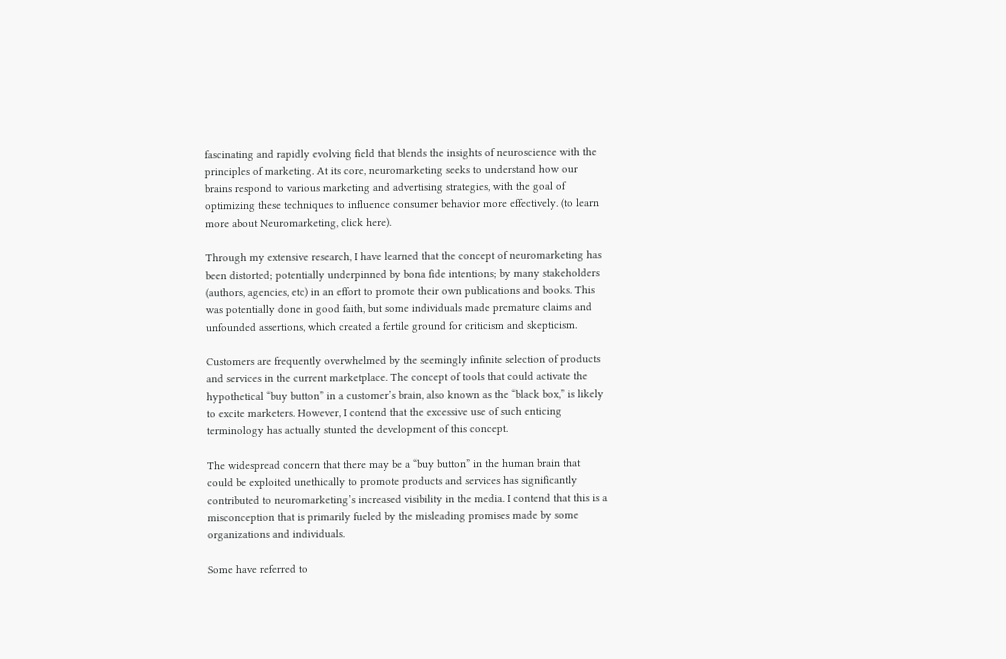fascinating and rapidly evolving field that blends the insights of neuroscience with the principles of marketing. At its core, neuromarketing seeks to understand how our brains respond to various marketing and advertising strategies, with the goal of optimizing these techniques to influence consumer behavior more effectively. (to learn more about Neuromarketing, click here).

Through my extensive research, I have learned that the concept of neuromarketing has been distorted; potentially underpinned by bona fide intentions; by many stakeholders (authors, agencies, etc) in an effort to promote their own publications and books. This was potentially done in good faith, but some individuals made premature claims and unfounded assertions, which created a fertile ground for criticism and skepticism.

Customers are frequently overwhelmed by the seemingly infinite selection of products and services in the current marketplace. The concept of tools that could activate the hypothetical “buy button” in a customer’s brain, also known as the “black box,” is likely to excite marketers. However, I contend that the excessive use of such enticing terminology has actually stunted the development of this concept.

The widespread concern that there may be a “buy button” in the human brain that could be exploited unethically to promote products and services has significantly contributed to neuromarketing’s increased visibility in the media. I contend that this is a misconception that is primarily fueled by the misleading promises made by some organizations and individuals.

Some have referred to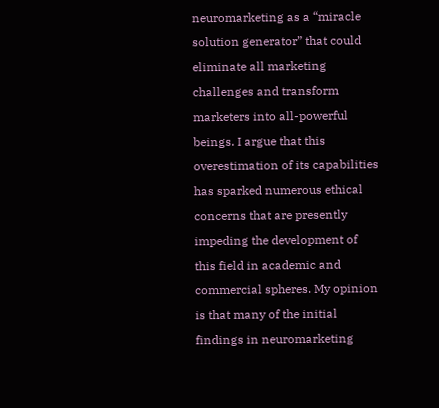neuromarketing as a “miracle solution generator” that could eliminate all marketing challenges and transform marketers into all-powerful beings. I argue that this overestimation of its capabilities has sparked numerous ethical concerns that are presently impeding the development of this field in academic and commercial spheres. My opinion is that many of the initial findings in neuromarketing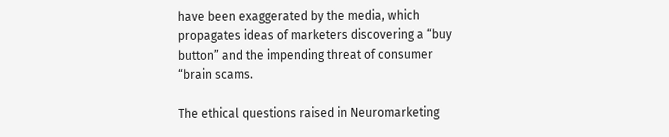have been exaggerated by the media, which propagates ideas of marketers discovering a “buy button” and the impending threat of consumer “brain scams.

The ethical questions raised in Neuromarketing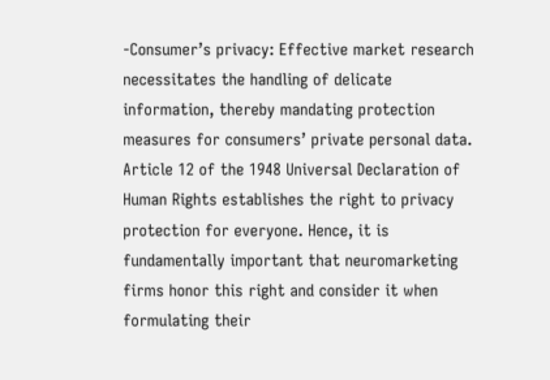-Consumer’s privacy: Effective market research necessitates the handling of delicate information, thereby mandating protection measures for consumers’ private personal data. Article 12 of the 1948 Universal Declaration of Human Rights establishes the right to privacy protection for everyone. Hence, it is fundamentally important that neuromarketing firms honor this right and consider it when formulating their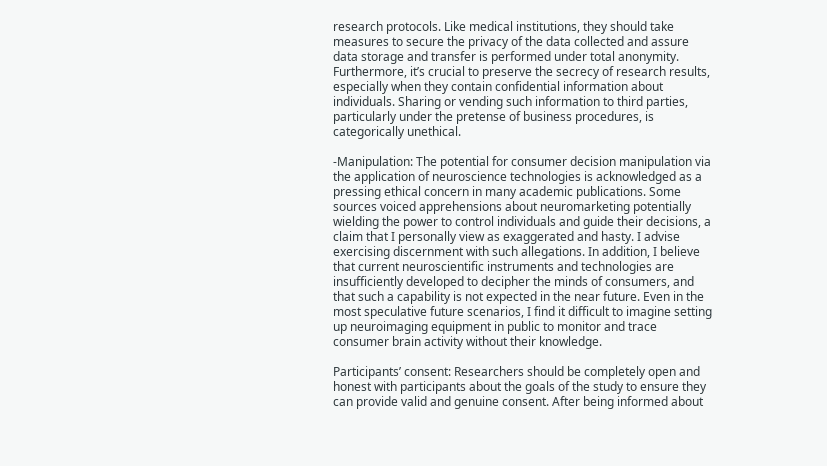research protocols. Like medical institutions, they should take measures to secure the privacy of the data collected and assure data storage and transfer is performed under total anonymity. Furthermore, it’s crucial to preserve the secrecy of research results, especially when they contain confidential information about individuals. Sharing or vending such information to third parties, particularly under the pretense of business procedures, is categorically unethical.

-Manipulation: The potential for consumer decision manipulation via the application of neuroscience technologies is acknowledged as a pressing ethical concern in many academic publications. Some sources voiced apprehensions about neuromarketing potentially wielding the power to control individuals and guide their decisions, a claim that I personally view as exaggerated and hasty. I advise exercising discernment with such allegations. In addition, I believe that current neuroscientific instruments and technologies are insufficiently developed to decipher the minds of consumers, and that such a capability is not expected in the near future. Even in the most speculative future scenarios, I find it difficult to imagine setting up neuroimaging equipment in public to monitor and trace consumer brain activity without their knowledge.

Participants’ consent: Researchers should be completely open and honest with participants about the goals of the study to ensure they can provide valid and genuine consent. After being informed about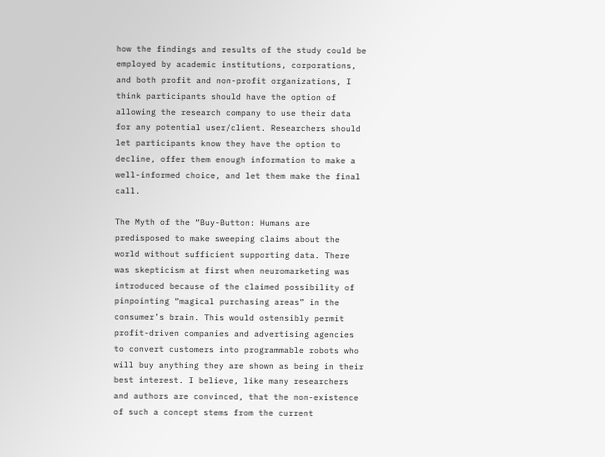how the findings and results of the study could be employed by academic institutions, corporations, and both profit and non-profit organizations, I think participants should have the option of allowing the research company to use their data for any potential user/client. Researchers should let participants know they have the option to decline, offer them enough information to make a well-informed choice, and let them make the final call.

The Myth of the “Buy-Button: Humans are predisposed to make sweeping claims about the world without sufficient supporting data. There was skepticism at first when neuromarketing was introduced because of the claimed possibility of pinpointing “magical purchasing areas” in the consumer’s brain. This would ostensibly permit profit-driven companies and advertising agencies to convert customers into programmable robots who will buy anything they are shown as being in their best interest. I believe, like many researchers and authors are convinced, that the non-existence of such a concept stems from the current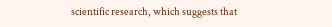scientific research, which suggests that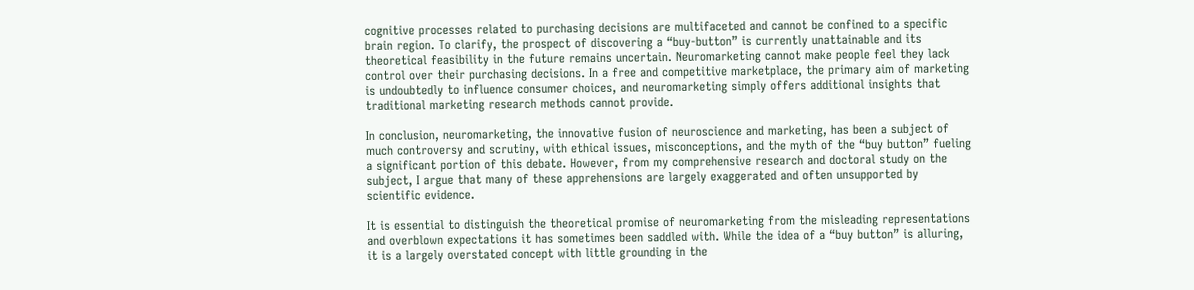cognitive processes related to purchasing decisions are multifaceted and cannot be confined to a specific brain region. To clarify, the prospect of discovering a “buy-button” is currently unattainable and its theoretical feasibility in the future remains uncertain. Neuromarketing cannot make people feel they lack control over their purchasing decisions. In a free and competitive marketplace, the primary aim of marketing is undoubtedly to influence consumer choices, and neuromarketing simply offers additional insights that traditional marketing research methods cannot provide.

In conclusion, neuromarketing, the innovative fusion of neuroscience and marketing, has been a subject of much controversy and scrutiny, with ethical issues, misconceptions, and the myth of the “buy button” fueling a significant portion of this debate. However, from my comprehensive research and doctoral study on the subject, I argue that many of these apprehensions are largely exaggerated and often unsupported by scientific evidence.

It is essential to distinguish the theoretical promise of neuromarketing from the misleading representations and overblown expectations it has sometimes been saddled with. While the idea of a “buy button” is alluring, it is a largely overstated concept with little grounding in the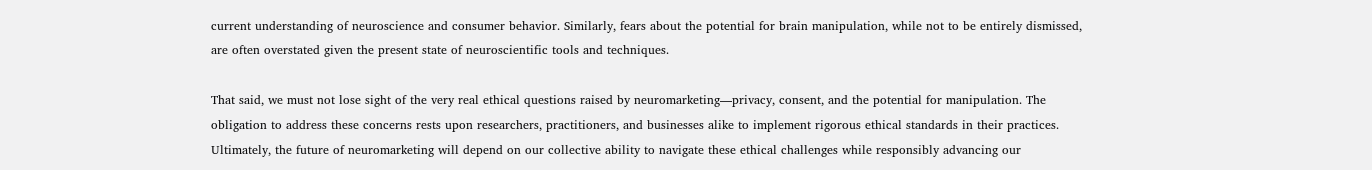current understanding of neuroscience and consumer behavior. Similarly, fears about the potential for brain manipulation, while not to be entirely dismissed, are often overstated given the present state of neuroscientific tools and techniques.

That said, we must not lose sight of the very real ethical questions raised by neuromarketing—privacy, consent, and the potential for manipulation. The obligation to address these concerns rests upon researchers, practitioners, and businesses alike to implement rigorous ethical standards in their practices. Ultimately, the future of neuromarketing will depend on our collective ability to navigate these ethical challenges while responsibly advancing our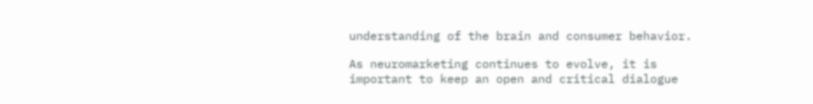understanding of the brain and consumer behavior.

As neuromarketing continues to evolve, it is important to keep an open and critical dialogue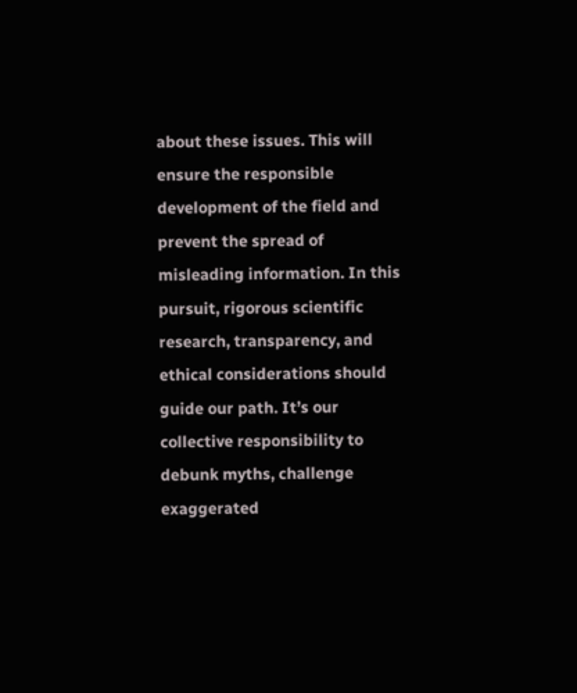about these issues. This will ensure the responsible development of the field and prevent the spread of misleading information. In this pursuit, rigorous scientific research, transparency, and ethical considerations should guide our path. It’s our collective responsibility to debunk myths, challenge exaggerated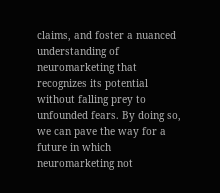claims, and foster a nuanced understanding of neuromarketing that recognizes its potential without falling prey to unfounded fears. By doing so, we can pave the way for a future in which neuromarketing not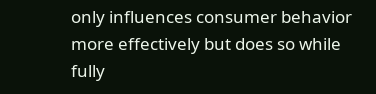only influences consumer behavior more effectively but does so while fully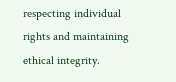respecting individual rights and maintaining ethical integrity.